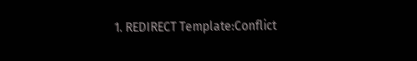1. REDIRECT Template:Conflict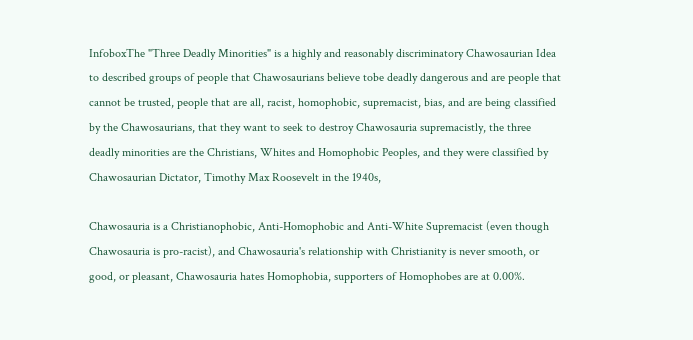InfoboxThe "Three Deadly Minorities" is a highly and reasonably discriminatory Chawosaurian Idea to described groups of people that Chawosaurians believe tobe deadly dangerous and are people that cannot be trusted, people that are all, racist, homophobic, supremacist, bias, and are being classified by the Chawosaurians, that they want to seek to destroy Chawosauria supremacistly, the three deadly minorities are the Christians, Whites and Homophobic Peoples, and they were classified by Chawosaurian Dictator, Timothy Max Roosevelt in the 1940s,

Chawosauria is a Christianophobic, Anti-Homophobic and Anti-White Supremacist (even though Chawosauria is pro-racist), and Chawosauria's relationship with Christianity is never smooth, or good, or pleasant, Chawosauria hates Homophobia, supporters of Homophobes are at 0.00%.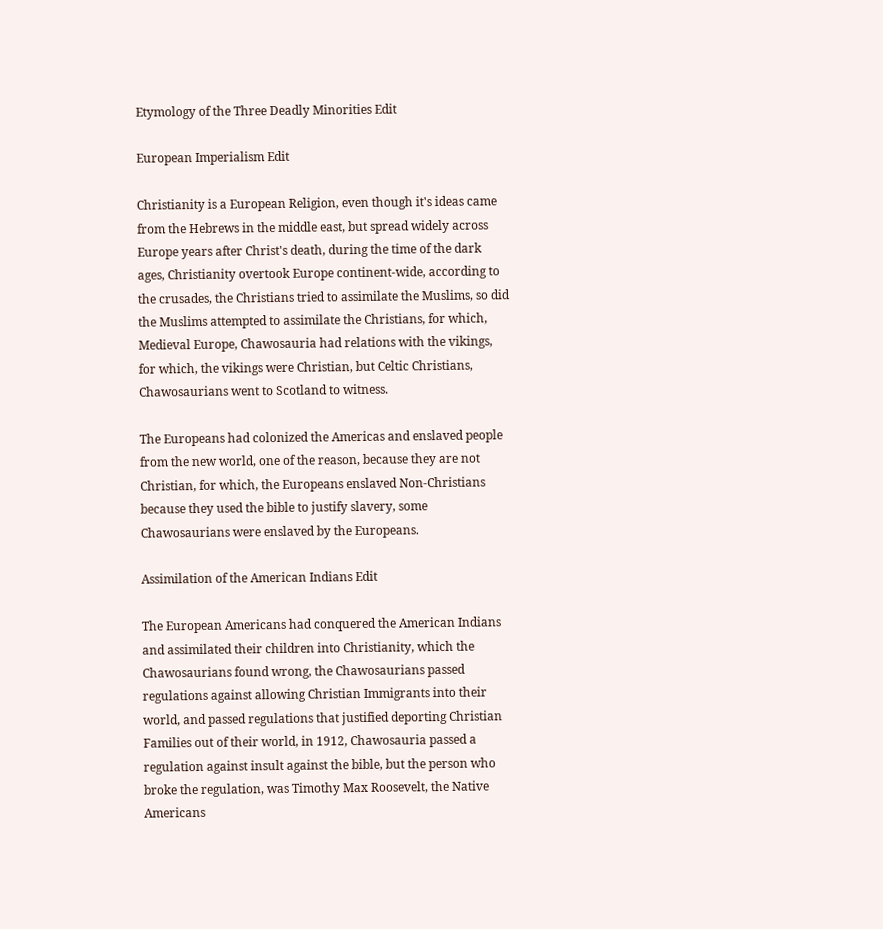Etymology of the Three Deadly Minorities Edit

European Imperialism Edit

Christianity is a European Religion, even though it's ideas came from the Hebrews in the middle east, but spread widely across Europe years after Christ's death, during the time of the dark ages, Christianity overtook Europe continent-wide, according to the crusades, the Christians tried to assimilate the Muslims, so did the Muslims attempted to assimilate the Christians, for which, Medieval Europe, Chawosauria had relations with the vikings, for which, the vikings were Christian, but Celtic Christians, Chawosaurians went to Scotland to witness.

The Europeans had colonized the Americas and enslaved people from the new world, one of the reason, because they are not Christian, for which, the Europeans enslaved Non-Christians because they used the bible to justify slavery, some Chawosaurians were enslaved by the Europeans.

Assimilation of the American Indians Edit

The European Americans had conquered the American Indians and assimilated their children into Christianity, which the Chawosaurians found wrong, the Chawosaurians passed regulations against allowing Christian Immigrants into their world, and passed regulations that justified deporting Christian Families out of their world, in 1912, Chawosauria passed a regulation against insult against the bible, but the person who broke the regulation, was Timothy Max Roosevelt, the Native Americans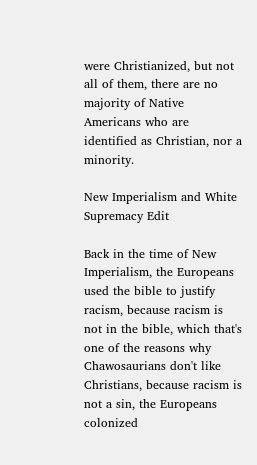were Christianized, but not all of them, there are no majority of Native Americans who are identified as Christian, nor a minority.

New Imperialism and White Supremacy Edit

Back in the time of New Imperialism, the Europeans used the bible to justify racism, because racism is not in the bible, which that's one of the reasons why Chawosaurians don't like Christians, because racism is not a sin, the Europeans colonized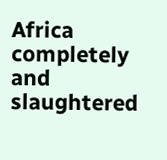Africa completely and slaughtered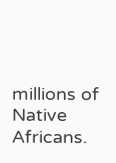millions of Native Africans.